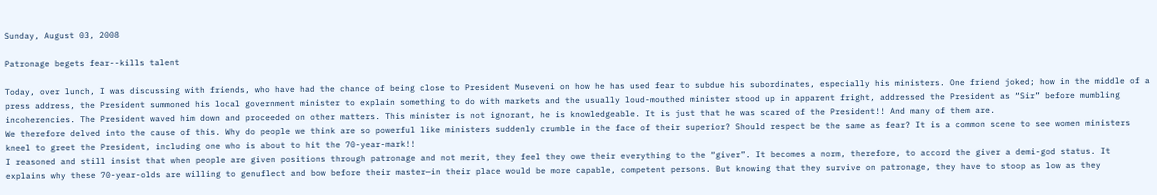Sunday, August 03, 2008

Patronage begets fear--kills talent

Today, over lunch, I was discussing with friends, who have had the chance of being close to President Museveni on how he has used fear to subdue his subordinates, especially his ministers. One friend joked; how in the middle of a press address, the President summoned his local government minister to explain something to do with markets and the usually loud-mouthed minister stood up in apparent fright, addressed the President as “Sir” before mumbling incoherencies. The President waved him down and proceeded on other matters. This minister is not ignorant, he is knowledgeable. It is just that he was scared of the President!! And many of them are.
We therefore delved into the cause of this. Why do people we think are so powerful like ministers suddenly crumble in the face of their superior? Should respect be the same as fear? It is a common scene to see women ministers kneel to greet the President, including one who is about to hit the 70-year-mark!!
I reasoned and still insist that when people are given positions through patronage and not merit, they feel they owe their everything to the “giver”. It becomes a norm, therefore, to accord the giver a demi-god status. It explains why these 70-year-olds are willing to genuflect and bow before their master—in their place would be more capable, competent persons. But knowing that they survive on patronage, they have to stoop as low as they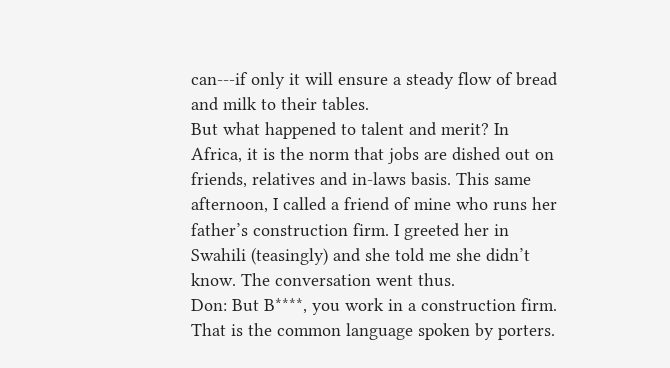can---if only it will ensure a steady flow of bread and milk to their tables.
But what happened to talent and merit? In Africa, it is the norm that jobs are dished out on friends, relatives and in-laws basis. This same afternoon, I called a friend of mine who runs her father’s construction firm. I greeted her in Swahili (teasingly) and she told me she didn’t know. The conversation went thus.
Don: But B****, you work in a construction firm. That is the common language spoken by porters.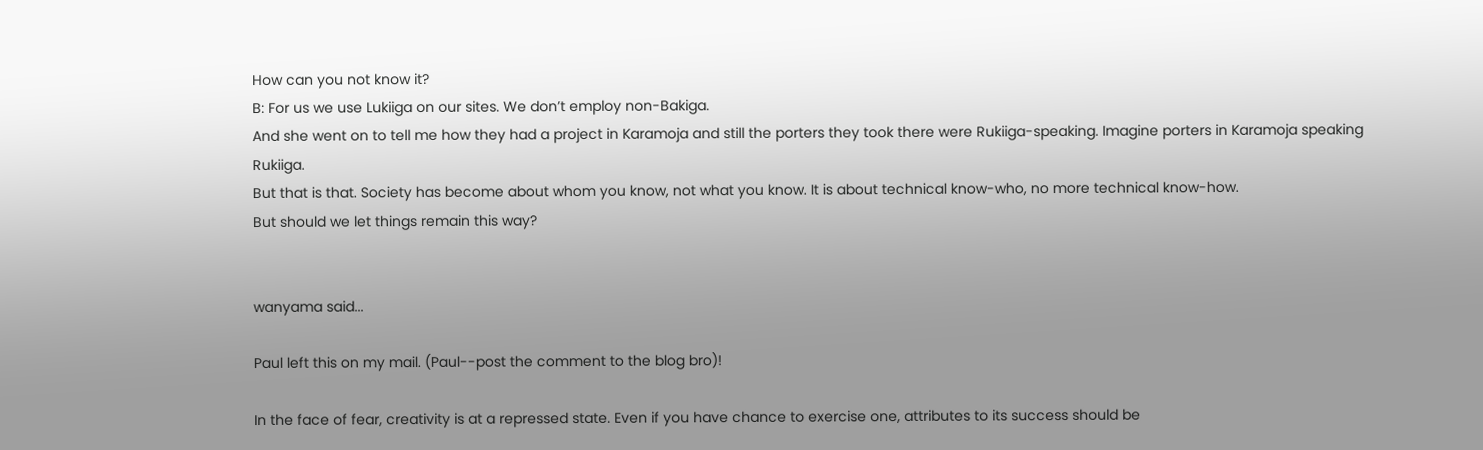How can you not know it?
B: For us we use Lukiiga on our sites. We don’t employ non-Bakiga.
And she went on to tell me how they had a project in Karamoja and still the porters they took there were Rukiiga-speaking. Imagine porters in Karamoja speaking Rukiiga.
But that is that. Society has become about whom you know, not what you know. It is about technical know-who, no more technical know-how.
But should we let things remain this way?


wanyama said...

Paul left this on my mail. (Paul--post the comment to the blog bro)!

In the face of fear, creativity is at a repressed state. Even if you have chance to exercise one, attributes to its success should be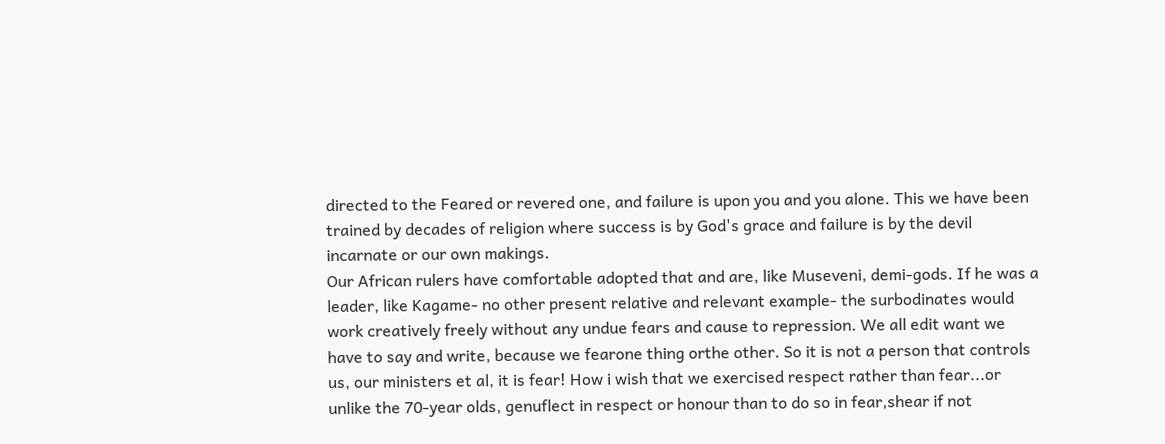directed to the Feared or revered one, and failure is upon you and you alone. This we have been trained by decades of religion where success is by God's grace and failure is by the devil incarnate or our own makings.
Our African rulers have comfortable adopted that and are, like Museveni, demi-gods. If he was a leader, like Kagame- no other present relative and relevant example- the surbodinates would work creatively freely without any undue fears and cause to repression. We all edit want we have to say and write, because we fearone thing orthe other. So it is not a person that controls us, our ministers et al, it is fear! How i wish that we exercised respect rather than fear...or unlike the 70-year olds, genuflect in respect or honour than to do so in fear,shear if not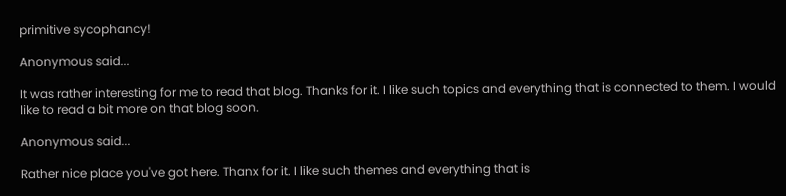primitive sycophancy!

Anonymous said...

It was rather interesting for me to read that blog. Thanks for it. I like such topics and everything that is connected to them. I would like to read a bit more on that blog soon.

Anonymous said...

Rather nice place you've got here. Thanx for it. I like such themes and everything that is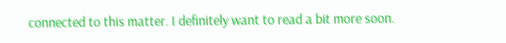connected to this matter. I definitely want to read a bit more soon.